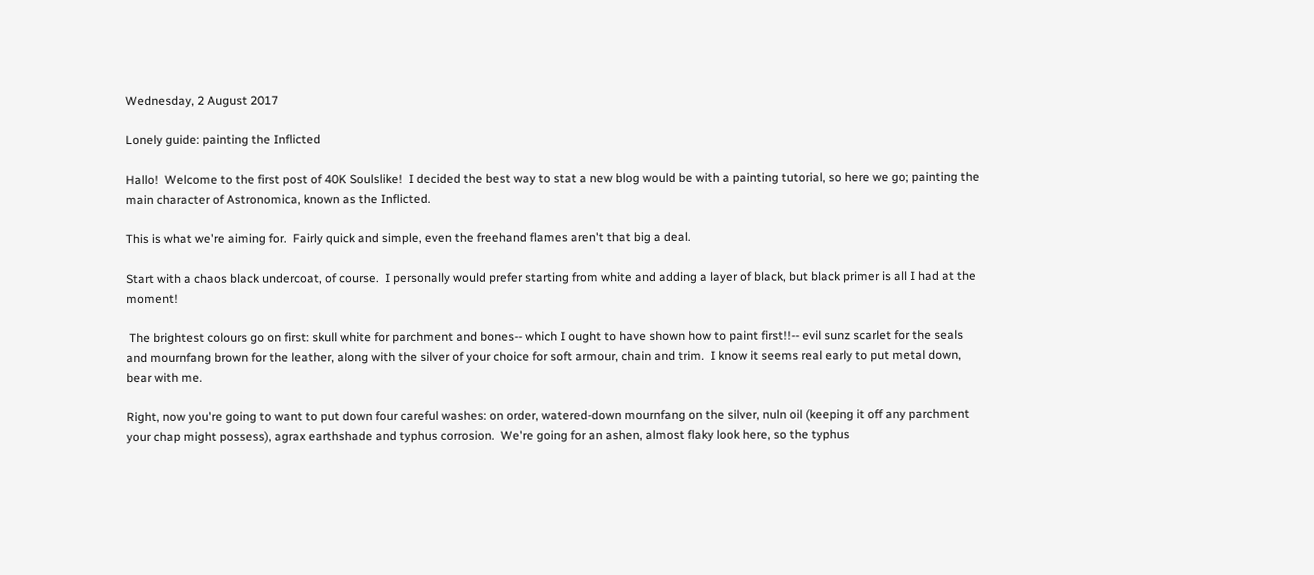Wednesday, 2 August 2017

Lonely guide: painting the Inflicted

Hallo!  Welcome to the first post of 40K Soulslike!  I decided the best way to stat a new blog would be with a painting tutorial, so here we go; painting the main character of Astronomica, known as the Inflicted.

This is what we're aiming for.  Fairly quick and simple, even the freehand flames aren't that big a deal.

Start with a chaos black undercoat, of course.  I personally would prefer starting from white and adding a layer of black, but black primer is all I had at the moment!

 The brightest colours go on first: skull white for parchment and bones-- which I ought to have shown how to paint first!!-- evil sunz scarlet for the seals and mournfang brown for the leather, along with the silver of your choice for soft armour, chain and trim.  I know it seems real early to put metal down, bear with me.

Right, now you're going to want to put down four careful washes: on order, watered-down mournfang on the silver, nuln oil (keeping it off any parchment your chap might possess), agrax earthshade and typhus corrosion.  We're going for an ashen, almost flaky look here, so the typhus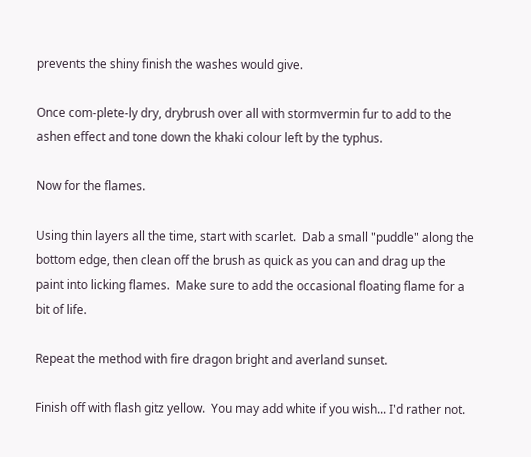prevents the shiny finish the washes would give.

Once com-plete-ly dry, drybrush over all with stormvermin fur to add to the ashen effect and tone down the khaki colour left by the typhus.

Now for the flames.

Using thin layers all the time, start with scarlet.  Dab a small "puddle" along the bottom edge, then clean off the brush as quick as you can and drag up the paint into licking flames.  Make sure to add the occasional floating flame for a bit of life.

Repeat the method with fire dragon bright and averland sunset.

Finish off with flash gitz yellow.  You may add white if you wish... I'd rather not.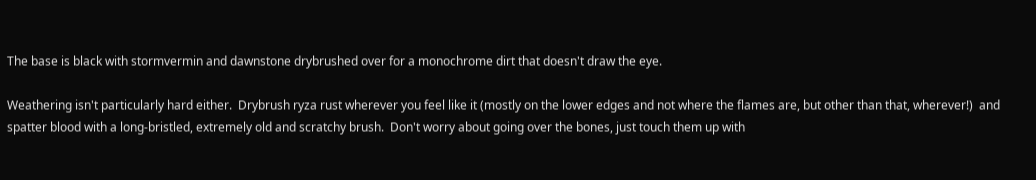The base is black with stormvermin and dawnstone drybrushed over for a monochrome dirt that doesn't draw the eye.

Weathering isn't particularly hard either.  Drybrush ryza rust wherever you feel like it (mostly on the lower edges and not where the flames are, but other than that, wherever!)  and spatter blood with a long-bristled, extremely old and scratchy brush.  Don't worry about going over the bones, just touch them up with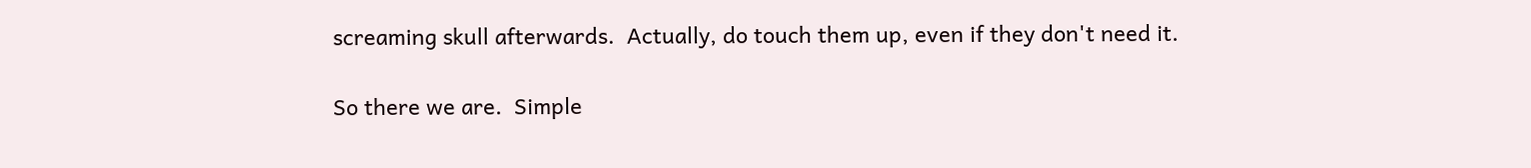screaming skull afterwards.  Actually, do touch them up, even if they don't need it.

So there we are.  Simple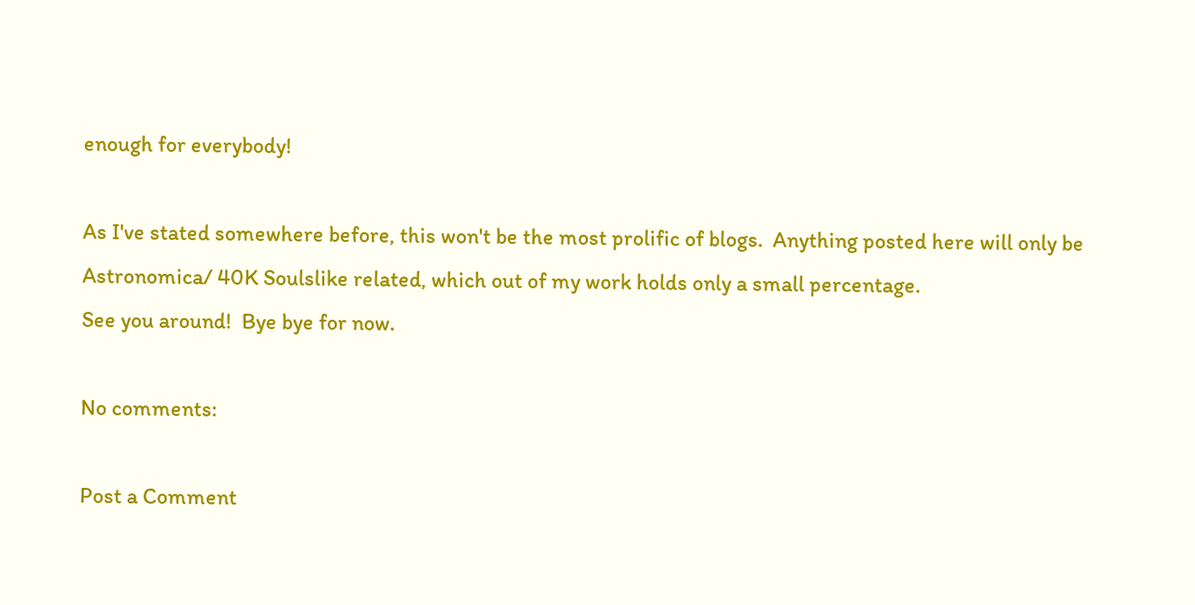enough for everybody!

As I've stated somewhere before, this won't be the most prolific of blogs.  Anything posted here will only be Astronomica/ 40K Soulslike related, which out of my work holds only a small percentage.
See you around!  Bye bye for now.

No comments:

Post a Comment